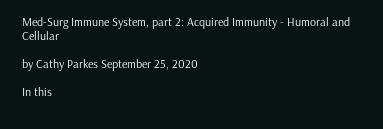Med-Surg Immune System, part 2: Acquired Immunity - Humoral and Cellular

by Cathy Parkes September 25, 2020

In this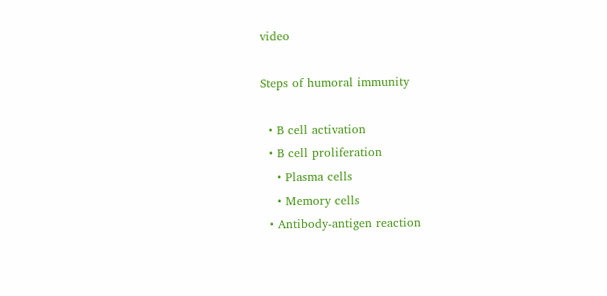video

Steps of humoral immunity

  • B cell activation
  • B cell proliferation
    • Plasma cells
    • Memory cells
  • Antibody-antigen reaction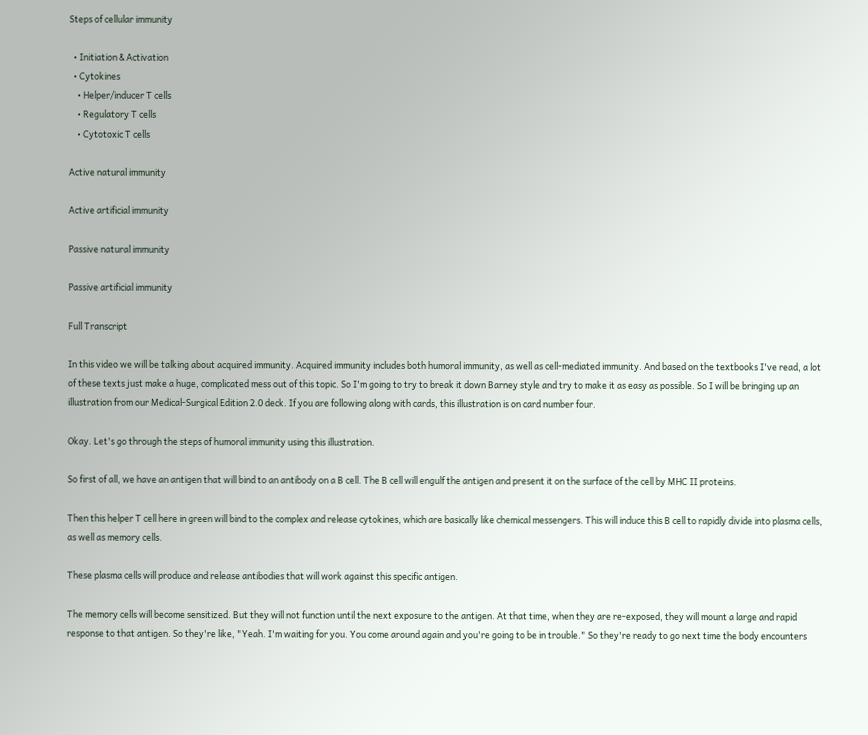Steps of cellular immunity

  • Initiation & Activation
  • Cytokines
    • Helper/inducer T cells
    • Regulatory T cells
    • Cytotoxic T cells

Active natural immunity

Active artificial immunity

Passive natural immunity

Passive artificial immunity

Full Transcript

In this video we will be talking about acquired immunity. Acquired immunity includes both humoral immunity, as well as cell-mediated immunity. And based on the textbooks I've read, a lot of these texts just make a huge, complicated mess out of this topic. So I'm going to try to break it down Barney style and try to make it as easy as possible. So I will be bringing up an illustration from our Medical-Surgical Edition 2.0 deck. If you are following along with cards, this illustration is on card number four.

Okay. Let's go through the steps of humoral immunity using this illustration.

So first of all, we have an antigen that will bind to an antibody on a B cell. The B cell will engulf the antigen and present it on the surface of the cell by MHC II proteins.

Then this helper T cell here in green will bind to the complex and release cytokines, which are basically like chemical messengers. This will induce this B cell to rapidly divide into plasma cells, as well as memory cells.

These plasma cells will produce and release antibodies that will work against this specific antigen.

The memory cells will become sensitized. But they will not function until the next exposure to the antigen. At that time, when they are re-exposed, they will mount a large and rapid response to that antigen. So they're like, "Yeah. I'm waiting for you. You come around again and you're going to be in trouble." So they're ready to go next time the body encounters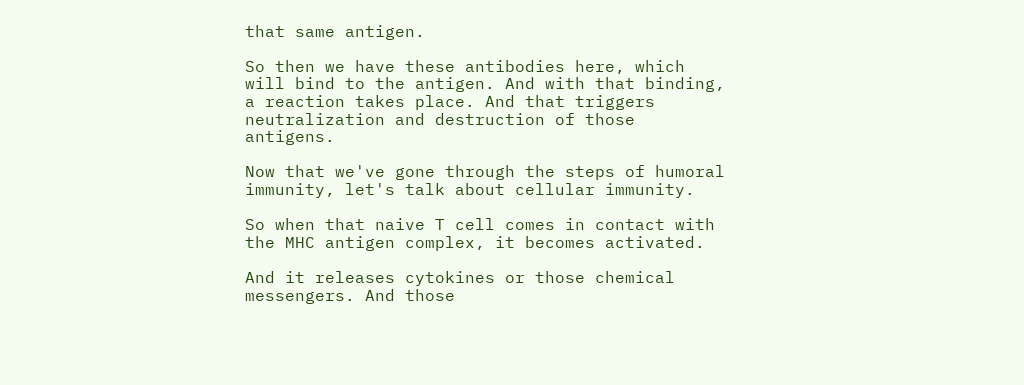that same antigen.

So then we have these antibodies here, which will bind to the antigen. And with that binding, a reaction takes place. And that triggers neutralization and destruction of those antigens.

Now that we've gone through the steps of humoral immunity, let's talk about cellular immunity.

So when that naive T cell comes in contact with the MHC antigen complex, it becomes activated.

And it releases cytokines or those chemical messengers. And those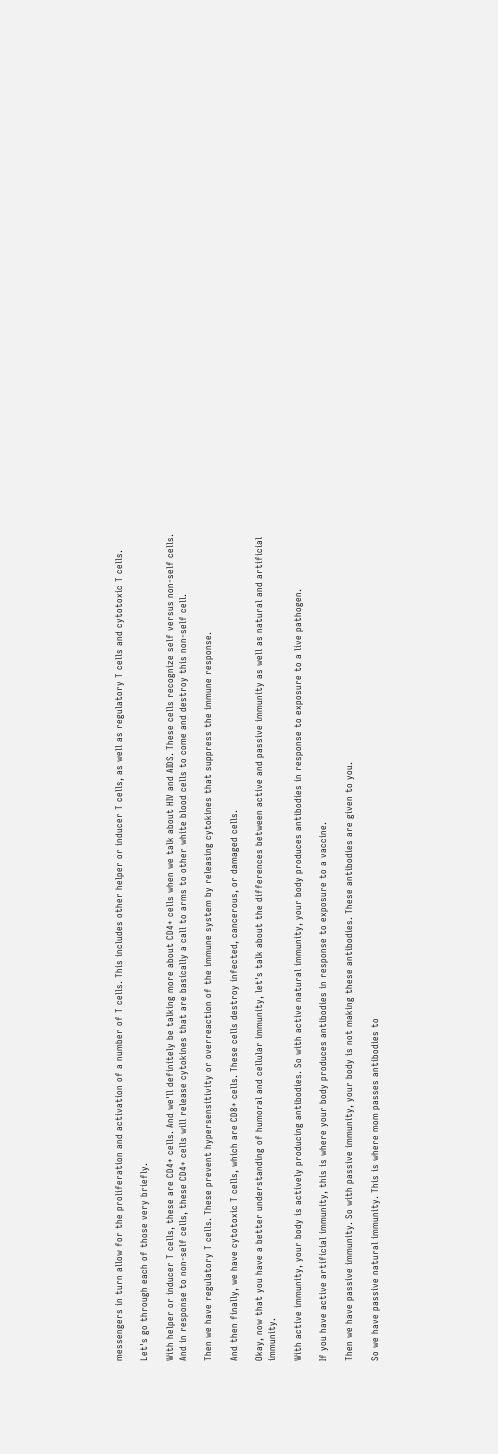messengers in turn allow for the proliferation and activation of a number of T cells. This includes other helper or inducer T cells, as well as regulatory T cells and cytotoxic T cells.

Let's go through each of those very briefly.

With helper or inducer T cells, these are CD4+ cells. And we'll definitely be talking more about CD4+ cells when we talk about HIV and AIDS. These cells recognize self versus non-self cells. And in response to non-self cells, these CD4+ cells will release cytokines that are basically a call to arms to other white blood cells to come and destroy this non-self cell.

Then we have regulatory T cells. These prevent hypersensitivity or overreaction of the immune system by releasing cytokines that suppress the immune response.

And then finally, we have cytotoxic T cells, which are CD8+ cells. These cells destroy infected, cancerous, or damaged cells.

Okay, now that you have a better understanding of humoral and cellular immunity, let's talk about the differences between active and passive immunity as well as natural and artificial immunity.

With active immunity, your body is actively producing antibodies. So with active natural immunity, your body produces antibodies in response to exposure to a live pathogen.

If you have active artificial immunity, this is where your body produces antibodies in response to exposure to a vaccine.

Then we have passive immunity. So with passive immunity, your body is not making these antibodies. These antibodies are given to you.

So we have passive natural immunity. This is where mom passes antibodies to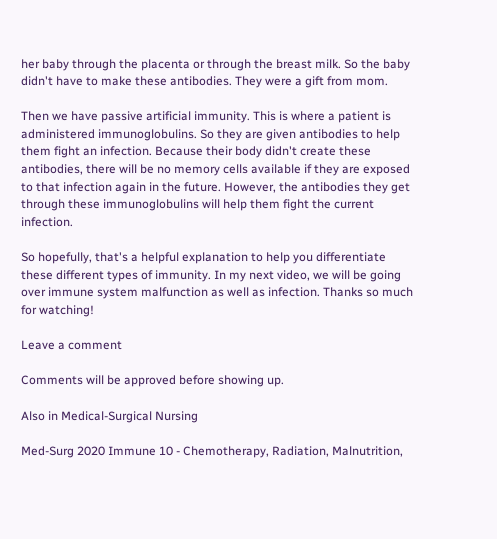her baby through the placenta or through the breast milk. So the baby didn't have to make these antibodies. They were a gift from mom.

Then we have passive artificial immunity. This is where a patient is administered immunoglobulins. So they are given antibodies to help them fight an infection. Because their body didn't create these antibodies, there will be no memory cells available if they are exposed to that infection again in the future. However, the antibodies they get through these immunoglobulins will help them fight the current infection.

So hopefully, that's a helpful explanation to help you differentiate these different types of immunity. In my next video, we will be going over immune system malfunction as well as infection. Thanks so much for watching!

Leave a comment

Comments will be approved before showing up.

Also in Medical-Surgical Nursing

Med-Surg 2020 Immune 10 - Chemotherapy, Radiation, Malnutrition,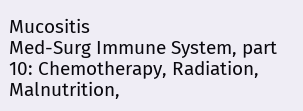Mucositis
Med-Surg Immune System, part 10: Chemotherapy, Radiation, Malnutrition,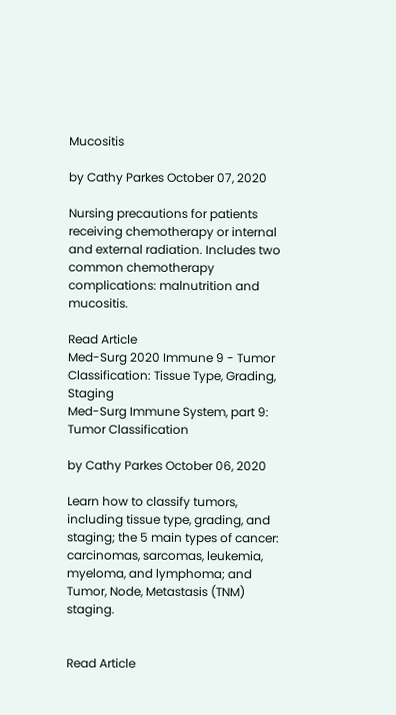Mucositis

by Cathy Parkes October 07, 2020

Nursing precautions for patients receiving chemotherapy or internal and external radiation. Includes two common chemotherapy complications: malnutrition and mucositis.

Read Article
Med-Surg 2020 Immune 9 - Tumor Classification: Tissue Type, Grading, Staging
Med-Surg Immune System, part 9: Tumor Classification

by Cathy Parkes October 06, 2020

Learn how to classify tumors, including tissue type, grading, and staging; the 5 main types of cancer: carcinomas, sarcomas, leukemia, myeloma, and lymphoma; and Tumor, Node, Metastasis (TNM) staging.


Read Article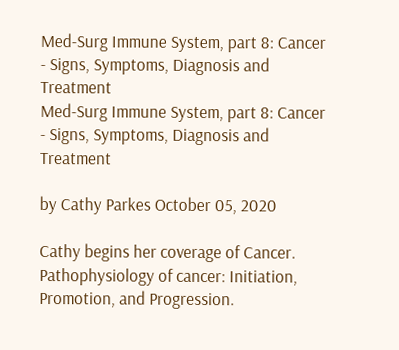Med-Surg Immune System, part 8: Cancer - Signs, Symptoms, Diagnosis and Treatment
Med-Surg Immune System, part 8: Cancer - Signs, Symptoms, Diagnosis and Treatment

by Cathy Parkes October 05, 2020

Cathy begins her coverage of Cancer. Pathophysiology of cancer: Initiation, Promotion, and Progression.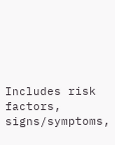Includes risk factors, signs/symptoms,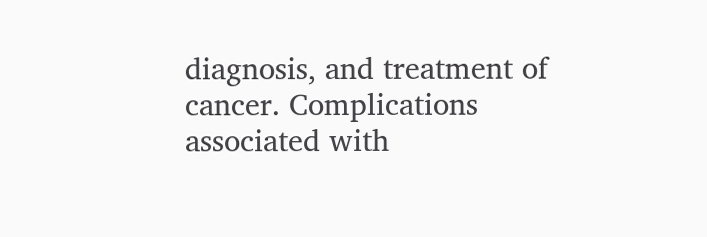diagnosis, and treatment of cancer. Complications associated with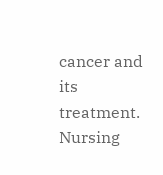cancer and its treatment. Nursing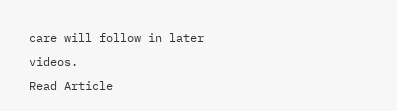care will follow in later videos.
Read Article